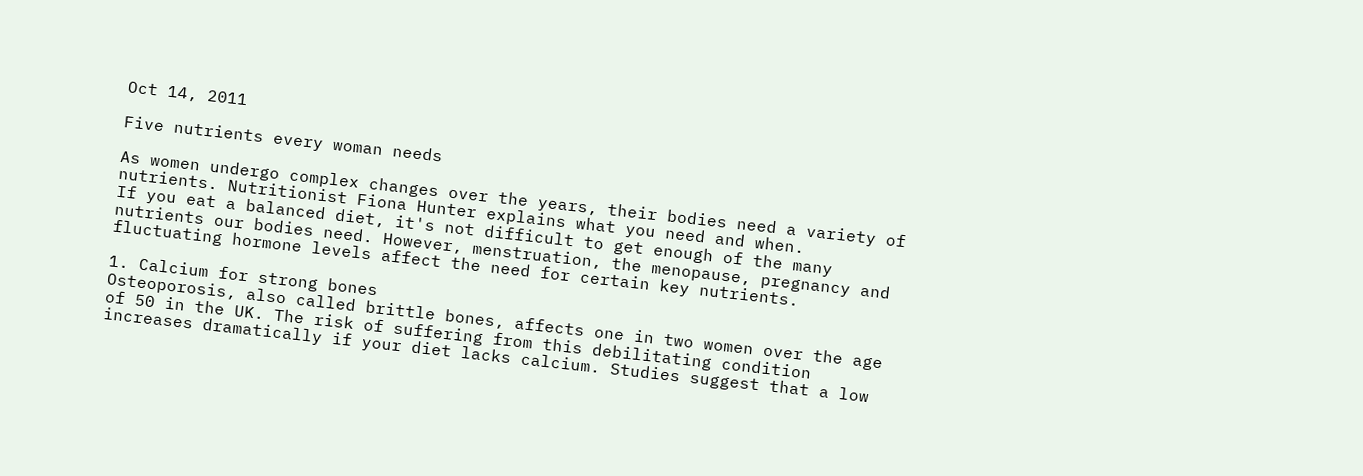Oct 14, 2011

Five nutrients every woman needs

As women undergo complex changes over the years, their bodies need a variety of nutrients. Nutritionist Fiona Hunter explains what you need and when.
If you eat a balanced diet, it's not difficult to get enough of the many nutrients our bodies need. However, menstruation, the menopause, pregnancy and fluctuating hormone levels affect the need for certain key nutrients.

1. Calcium for strong bones
Osteoporosis, also called brittle bones, affects one in two women over the age of 50 in the UK. The risk of suffering from this debilitating condition increases dramatically if your diet lacks calcium. Studies suggest that a low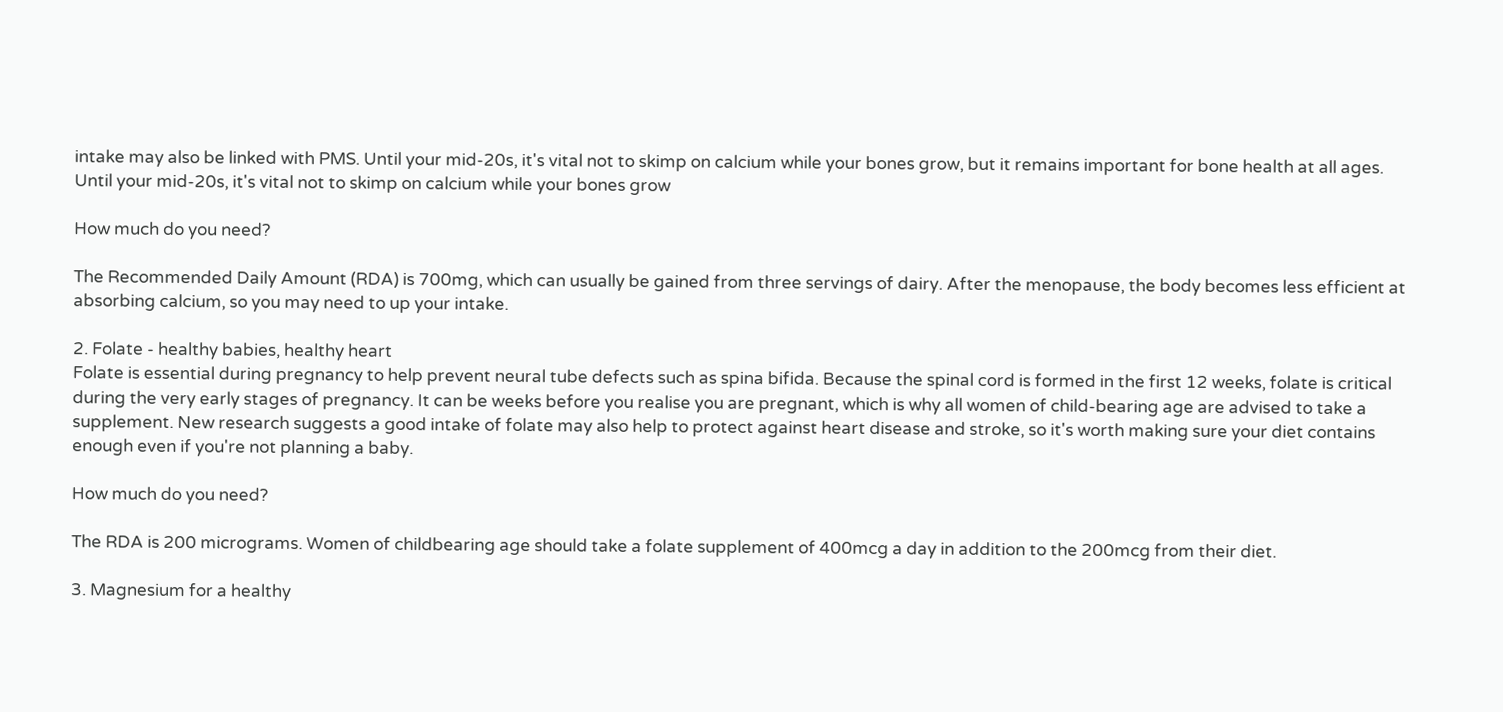intake may also be linked with PMS. Until your mid-20s, it's vital not to skimp on calcium while your bones grow, but it remains important for bone health at all ages.
Until your mid-20s, it's vital not to skimp on calcium while your bones grow

How much do you need?

The Recommended Daily Amount (RDA) is 700mg, which can usually be gained from three servings of dairy. After the menopause, the body becomes less efficient at absorbing calcium, so you may need to up your intake.

2. Folate - healthy babies, healthy heart
Folate is essential during pregnancy to help prevent neural tube defects such as spina bifida. Because the spinal cord is formed in the first 12 weeks, folate is critical during the very early stages of pregnancy. It can be weeks before you realise you are pregnant, which is why all women of child-bearing age are advised to take a supplement. New research suggests a good intake of folate may also help to protect against heart disease and stroke, so it's worth making sure your diet contains enough even if you're not planning a baby.

How much do you need?

The RDA is 200 micrograms. Women of childbearing age should take a folate supplement of 400mcg a day in addition to the 200mcg from their diet.

3. Magnesium for a healthy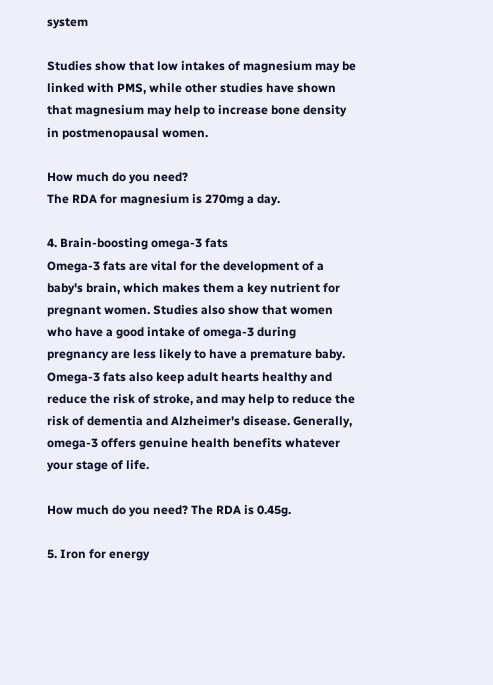system

Studies show that low intakes of magnesium may be linked with PMS, while other studies have shown that magnesium may help to increase bone density in postmenopausal women.

How much do you need?
The RDA for magnesium is 270mg a day.

4. Brain-boosting omega-3 fats
Omega-3 fats are vital for the development of a baby's brain, which makes them a key nutrient for pregnant women. Studies also show that women who have a good intake of omega-3 during pregnancy are less likely to have a premature baby. Omega-3 fats also keep adult hearts healthy and reduce the risk of stroke, and may help to reduce the risk of dementia and Alzheimer's disease. Generally, omega-3 offers genuine health benefits whatever your stage of life.

How much do you need? The RDA is 0.45g.

5. Iron for energy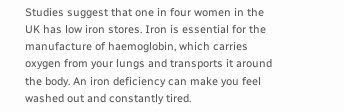Studies suggest that one in four women in the UK has low iron stores. Iron is essential for the manufacture of haemoglobin, which carries oxygen from your lungs and transports it around the body. An iron deficiency can make you feel washed out and constantly tired.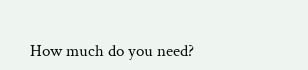How much do you need?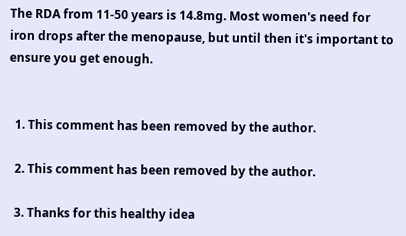The RDA from 11-50 years is 14.8mg. Most women's need for iron drops after the menopause, but until then it's important to ensure you get enough.


  1. This comment has been removed by the author.

  2. This comment has been removed by the author.

  3. Thanks for this healthy idea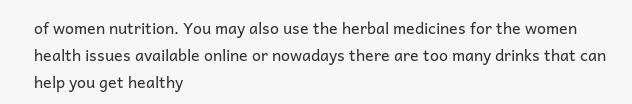of women nutrition. You may also use the herbal medicines for the women health issues available online or nowadays there are too many drinks that can help you get healthy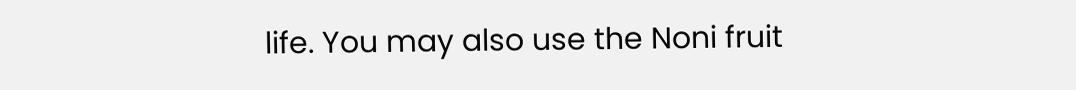life. You may also use the Noni fruit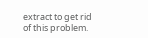extract to get rid of this problem.